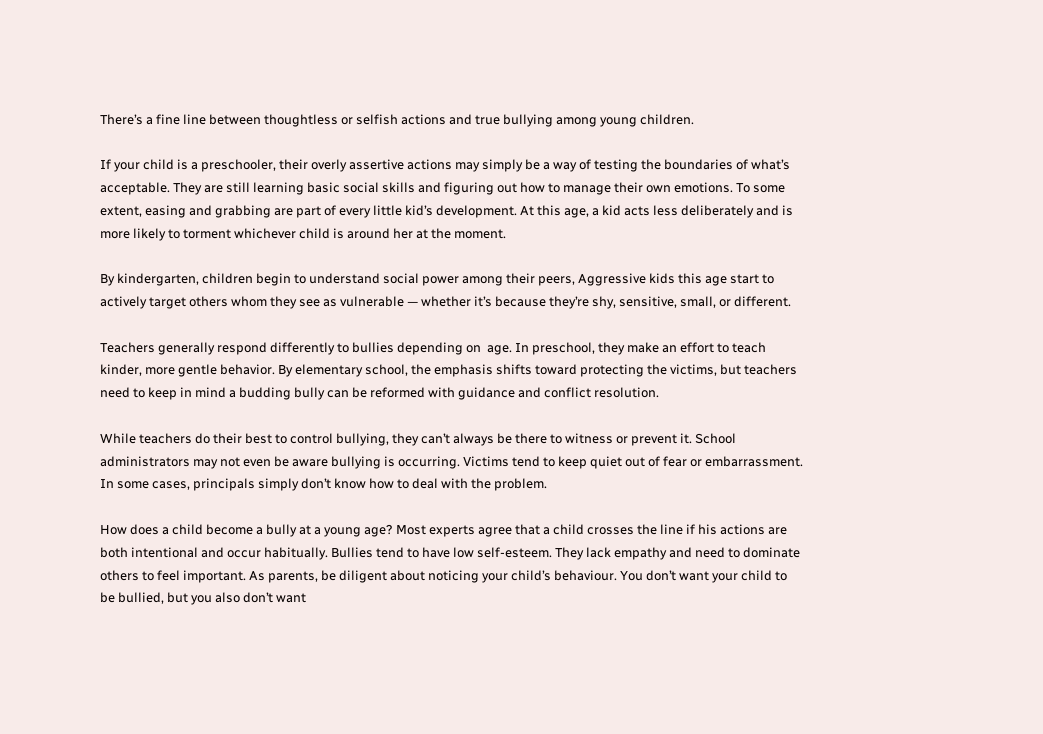There’s a fine line between thoughtless or selfish actions and true bullying among young children.

If your child is a preschooler, their overly assertive actions may simply be a way of testing the boundaries of what’s acceptable. They are still learning basic social skills and figuring out how to manage their own emotions. To some extent, easing and grabbing are part of every little kid’s development. At this age, a kid acts less deliberately and is more likely to torment whichever child is around her at the moment.

By kindergarten, children begin to understand social power among their peers, Aggressive kids this age start to actively target others whom they see as vulnerable — whether it’s because they’re shy, sensitive, small, or different.

Teachers generally respond differently to bullies depending on  age. In preschool, they make an effort to teach kinder, more gentle behavior. By elementary school, the emphasis shifts toward protecting the victims, but teachers need to keep in mind a budding bully can be reformed with guidance and conflict resolution.

While teachers do their best to control bullying, they can’t always be there to witness or prevent it. School administrators may not even be aware bullying is occurring. Victims tend to keep quiet out of fear or embarrassment. In some cases, principals simply don’t know how to deal with the problem.

How does a child become a bully at a young age? Most experts agree that a child crosses the line if his actions are both intentional and occur habitually. Bullies tend to have low self-esteem. They lack empathy and need to dominate others to feel important. As parents, be diligent about noticing your child’s behaviour. You don’t want your child to be bullied, but you also don’t want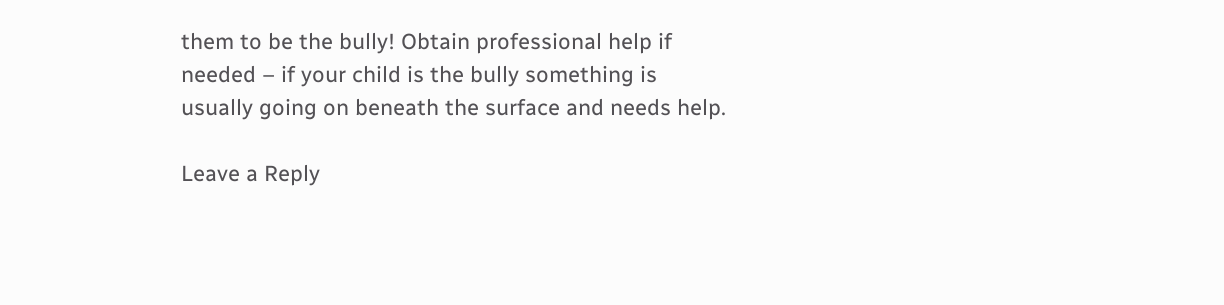them to be the bully! Obtain professional help if needed – if your child is the bully something is usually going on beneath the surface and needs help.

Leave a Reply